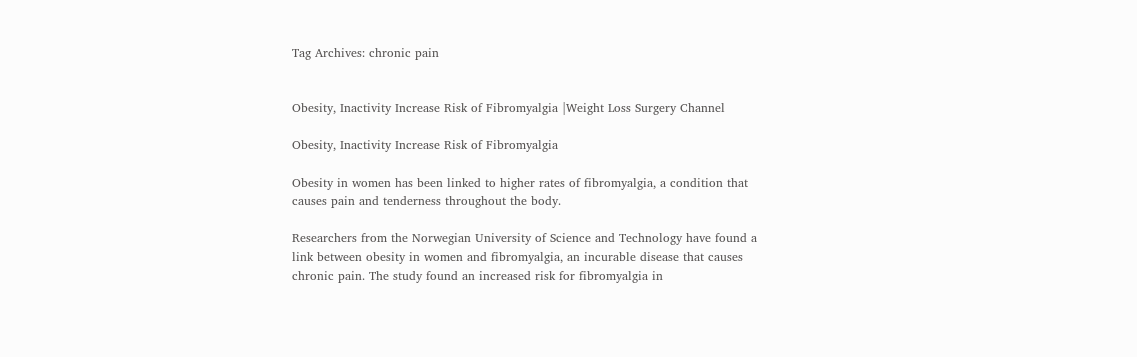Tag Archives: chronic pain


Obesity, Inactivity Increase Risk of Fibromyalgia |Weight Loss Surgery Channel

Obesity, Inactivity Increase Risk of Fibromyalgia

Obesity in women has been linked to higher rates of fibromyalgia, a condition that causes pain and tenderness throughout the body.

Researchers from the Norwegian University of Science and Technology have found a link between obesity in women and fibromyalgia, an incurable disease that causes chronic pain. The study found an increased risk for fibromyalgia in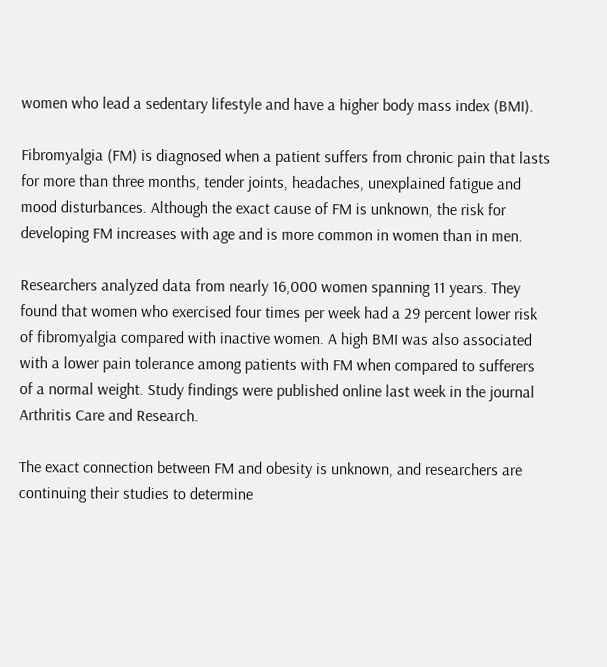women who lead a sedentary lifestyle and have a higher body mass index (BMI).

Fibromyalgia (FM) is diagnosed when a patient suffers from chronic pain that lasts for more than three months, tender joints, headaches, unexplained fatigue and mood disturbances. Although the exact cause of FM is unknown, the risk for developing FM increases with age and is more common in women than in men.

Researchers analyzed data from nearly 16,000 women spanning 11 years. They found that women who exercised four times per week had a 29 percent lower risk of fibromyalgia compared with inactive women. A high BMI was also associated with a lower pain tolerance among patients with FM when compared to sufferers of a normal weight. Study findings were published online last week in the journal Arthritis Care and Research.

The exact connection between FM and obesity is unknown, and researchers are continuing their studies to determine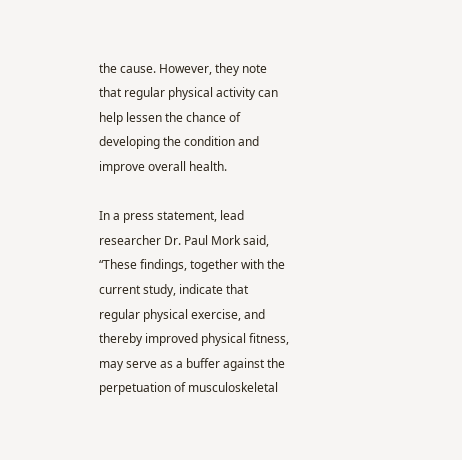the cause. However, they note that regular physical activity can help lessen the chance of developing the condition and improve overall health.

In a press statement, lead researcher Dr. Paul Mork said, “These findings, together with the current study, indicate that regular physical exercise, and thereby improved physical fitness, may serve as a buffer against the perpetuation of musculoskeletal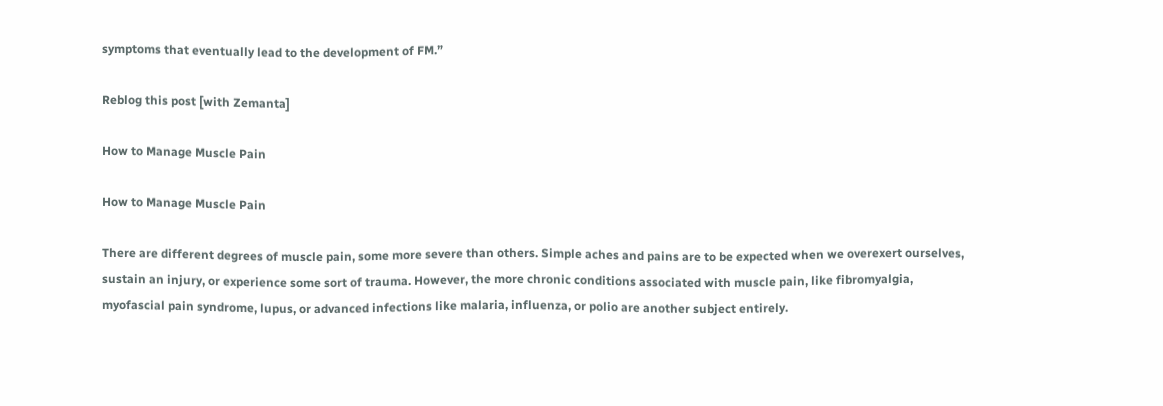symptoms that eventually lead to the development of FM.”

Reblog this post [with Zemanta]

How to Manage Muscle Pain

How to Manage Muscle Pain

There are different degrees of muscle pain, some more severe than others. Simple aches and pains are to be expected when we overexert ourselves, sustain an injury, or experience some sort of trauma. However, the more chronic conditions associated with muscle pain, like fibromyalgia, myofascial pain syndrome, lupus, or advanced infections like malaria, influenza, or polio are another subject entirely.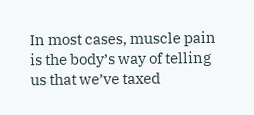In most cases, muscle pain is the body’s way of telling us that we’ve taxed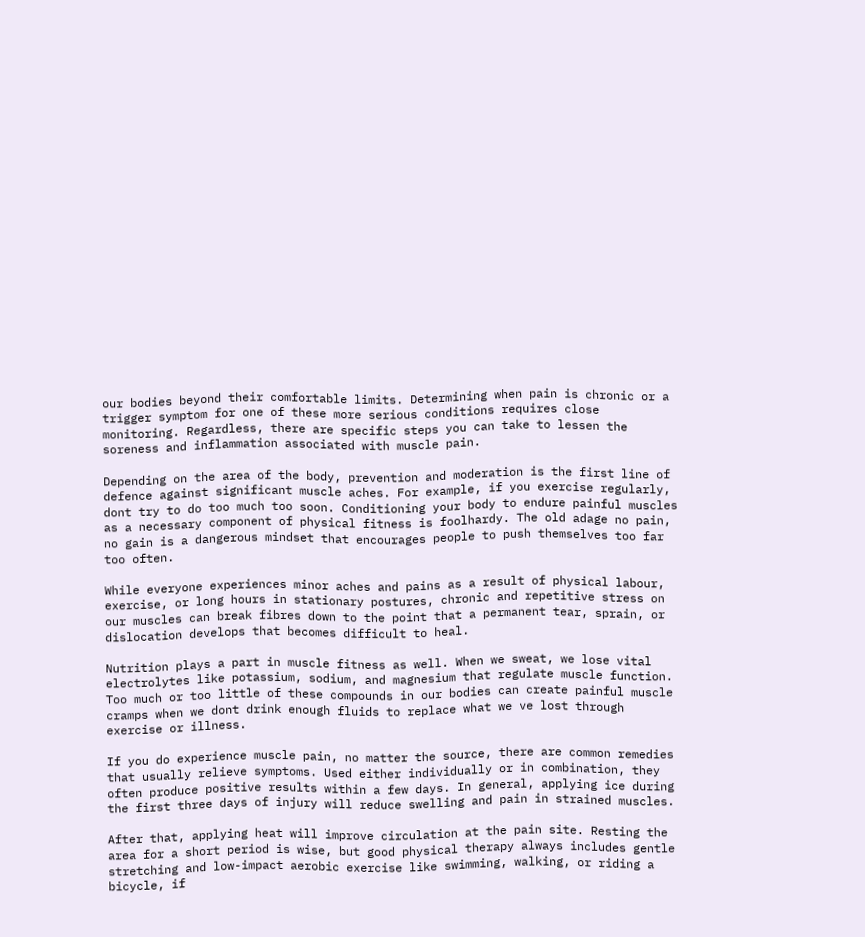our bodies beyond their comfortable limits. Determining when pain is chronic or a trigger symptom for one of these more serious conditions requires close monitoring. Regardless, there are specific steps you can take to lessen the soreness and inflammation associated with muscle pain.

Depending on the area of the body, prevention and moderation is the first line of defence against significant muscle aches. For example, if you exercise regularly, dont try to do too much too soon. Conditioning your body to endure painful muscles as a necessary component of physical fitness is foolhardy. The old adage no pain, no gain is a dangerous mindset that encourages people to push themselves too far too often.

While everyone experiences minor aches and pains as a result of physical labour, exercise, or long hours in stationary postures, chronic and repetitive stress on our muscles can break fibres down to the point that a permanent tear, sprain, or dislocation develops that becomes difficult to heal.

Nutrition plays a part in muscle fitness as well. When we sweat, we lose vital electrolytes like potassium, sodium, and magnesium that regulate muscle function. Too much or too little of these compounds in our bodies can create painful muscle cramps when we dont drink enough fluids to replace what we ve lost through exercise or illness.

If you do experience muscle pain, no matter the source, there are common remedies that usually relieve symptoms. Used either individually or in combination, they often produce positive results within a few days. In general, applying ice during the first three days of injury will reduce swelling and pain in strained muscles.

After that, applying heat will improve circulation at the pain site. Resting the area for a short period is wise, but good physical therapy always includes gentle stretching and low-impact aerobic exercise like swimming, walking, or riding a bicycle, if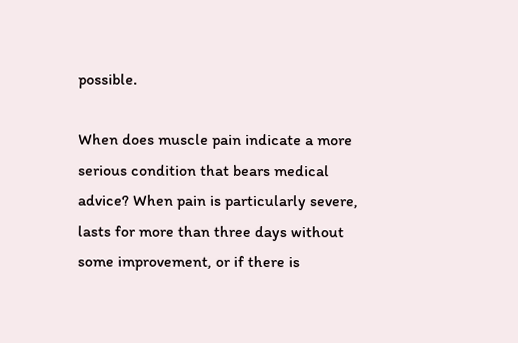possible.

When does muscle pain indicate a more serious condition that bears medical advice? When pain is particularly severe, lasts for more than three days without some improvement, or if there is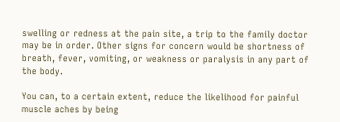swelling or redness at the pain site, a trip to the family doctor may be in order. Other signs for concern would be shortness of breath, fever, vomiting, or weakness or paralysis in any part of the body.

You can, to a certain extent, reduce the likelihood for painful muscle aches by being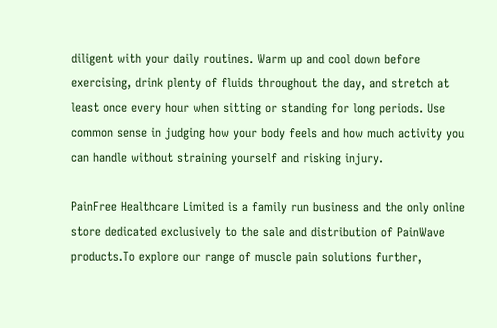diligent with your daily routines. Warm up and cool down before exercising, drink plenty of fluids throughout the day, and stretch at least once every hour when sitting or standing for long periods. Use common sense in judging how your body feels and how much activity you can handle without straining yourself and risking injury.

PainFree Healthcare Limited is a family run business and the only online store dedicated exclusively to the sale and distribution of PainWave products.To explore our range of muscle pain solutions further,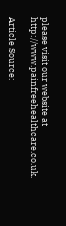please visit our website at http://www.painfreehealthcare.co.uk.

Article Source: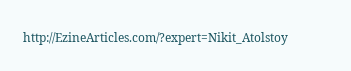http://EzineArticles.com/?expert=Nikit_Atolstoy